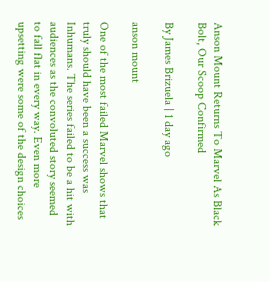Anson Mount Returns To Marvel As Black Bolt, Our Scoop Confirmed

By James Brizuela | 1 day ago

anson mount

One of the most failed Marvel shows that truly should have been a success was Inhumans. The series failed to be a hit with audiences as the convoluted story seemed to fall flat in every way. Even more upsetting were some of the design choices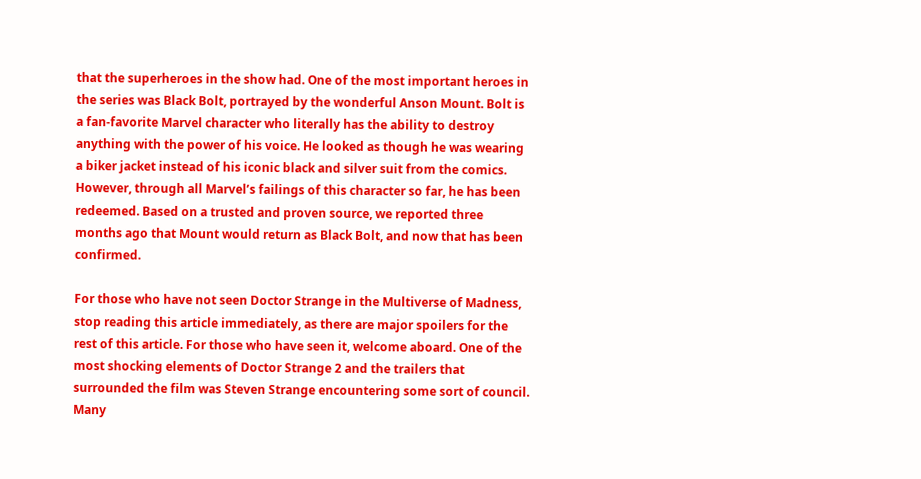that the superheroes in the show had. One of the most important heroes in the series was Black Bolt, portrayed by the wonderful Anson Mount. Bolt is a fan-favorite Marvel character who literally has the ability to destroy anything with the power of his voice. He looked as though he was wearing a biker jacket instead of his iconic black and silver suit from the comics. However, through all Marvel’s failings of this character so far, he has been redeemed. Based on a trusted and proven source, we reported three months ago that Mount would return as Black Bolt, and now that has been confirmed.

For those who have not seen Doctor Strange in the Multiverse of Madness, stop reading this article immediately, as there are major spoilers for the rest of this article. For those who have seen it, welcome aboard. One of the most shocking elements of Doctor Strange 2 and the trailers that surrounded the film was Steven Strange encountering some sort of council. Many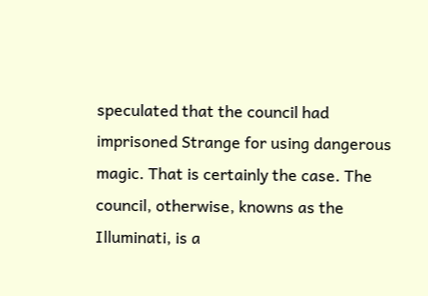speculated that the council had imprisoned Strange for using dangerous magic. That is certainly the case. The council, otherwise, knowns as the Illuminati, is a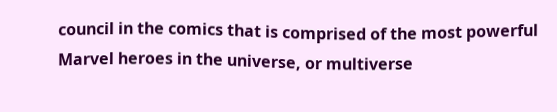council in the comics that is comprised of the most powerful Marvel heroes in the universe, or multiverse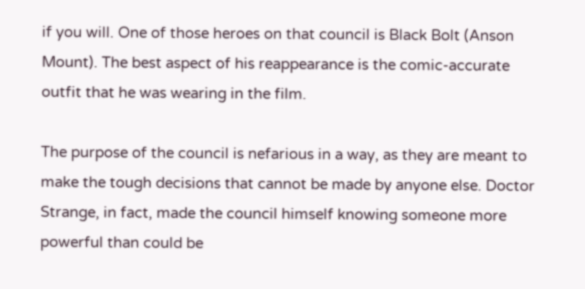if you will. One of those heroes on that council is Black Bolt (Anson Mount). The best aspect of his reappearance is the comic-accurate outfit that he was wearing in the film.

The purpose of the council is nefarious in a way, as they are meant to make the tough decisions that cannot be made by anyone else. Doctor Strange, in fact, made the council himself knowing someone more powerful than could be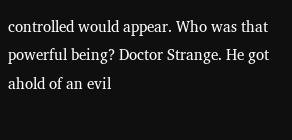controlled would appear. Who was that powerful being? Doctor Strange. He got ahold of an evil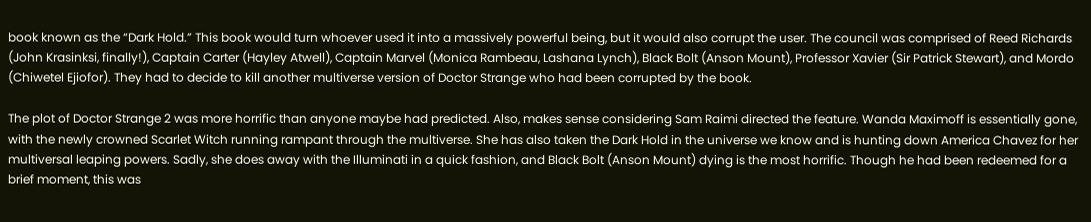book known as the “Dark Hold.” This book would turn whoever used it into a massively powerful being, but it would also corrupt the user. The council was comprised of Reed Richards (John Krasinksi, finally!), Captain Carter (Hayley Atwell), Captain Marvel (Monica Rambeau, Lashana Lynch), Black Bolt (Anson Mount), Professor Xavier (Sir Patrick Stewart), and Mordo (Chiwetel Ejiofor). They had to decide to kill another multiverse version of Doctor Strange who had been corrupted by the book.

The plot of Doctor Strange 2 was more horrific than anyone maybe had predicted. Also, makes sense considering Sam Raimi directed the feature. Wanda Maximoff is essentially gone, with the newly crowned Scarlet Witch running rampant through the multiverse. She has also taken the Dark Hold in the universe we know and is hunting down America Chavez for her multiversal leaping powers. Sadly, she does away with the Illuminati in a quick fashion, and Black Bolt (Anson Mount) dying is the most horrific. Though he had been redeemed for a brief moment, this was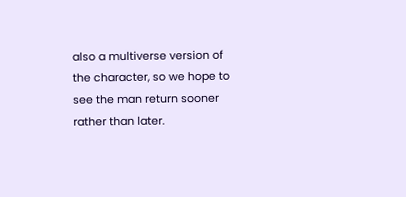also a multiverse version of the character, so we hope to see the man return sooner rather than later.